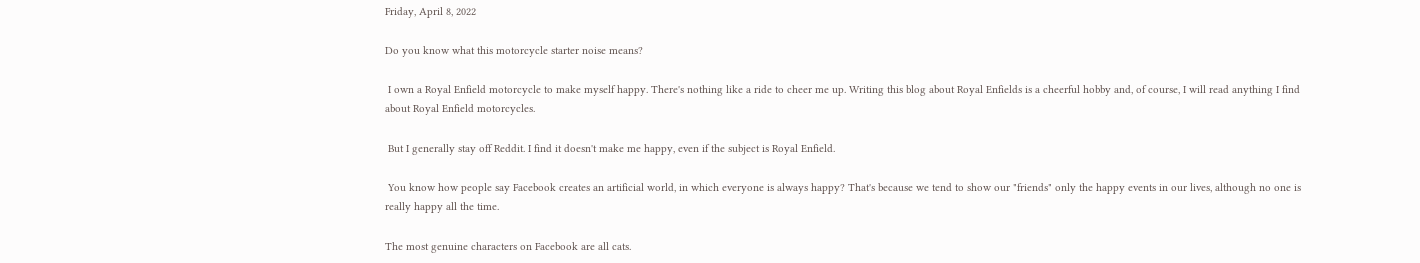Friday, April 8, 2022

Do you know what this motorcycle starter noise means?

 I own a Royal Enfield motorcycle to make myself happy. There's nothing like a ride to cheer me up. Writing this blog about Royal Enfields is a cheerful hobby and, of course, I will read anything I find about Royal Enfield motorcycles.

 But I generally stay off Reddit. I find it doesn't make me happy, even if the subject is Royal Enfield.

 You know how people say Facebook creates an artificial world, in which everyone is always happy? That's because we tend to show our "friends" only the happy events in our lives, although no one is really happy all the time.

The most genuine characters on Facebook are all cats.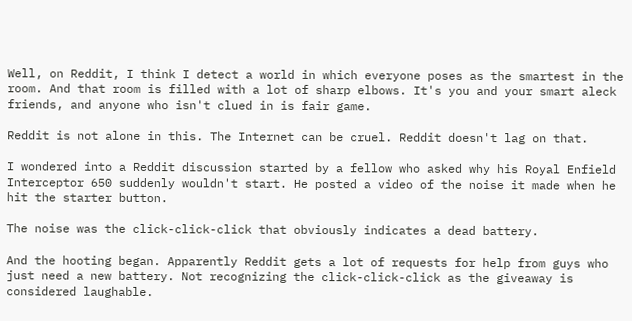Well, on Reddit, I think I detect a world in which everyone poses as the smartest in the room. And that room is filled with a lot of sharp elbows. It's you and your smart aleck friends, and anyone who isn't clued in is fair game.

Reddit is not alone in this. The Internet can be cruel. Reddit doesn't lag on that.

I wondered into a Reddit discussion started by a fellow who asked why his Royal Enfield Interceptor 650 suddenly wouldn't start. He posted a video of the noise it made when he hit the starter button.

The noise was the click-click-click that obviously indicates a dead battery.

And the hooting began. Apparently Reddit gets a lot of requests for help from guys who just need a new battery. Not recognizing the click-click-click as the giveaway is considered laughable.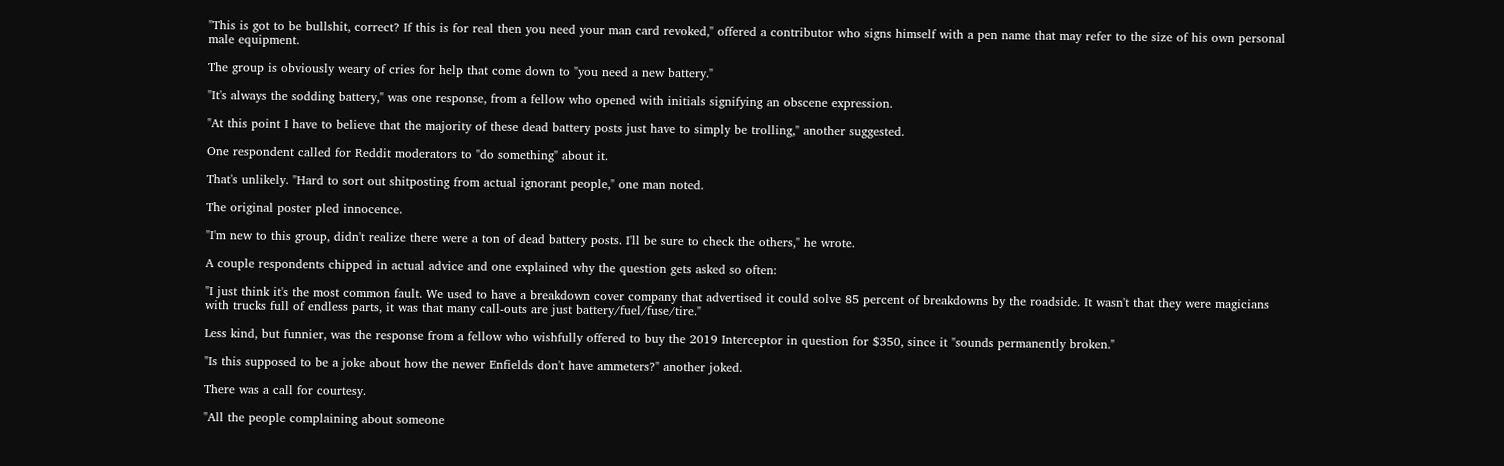"This is got to be bullshit, correct? If this is for real then you need your man card revoked," offered a contributor who signs himself with a pen name that may refer to the size of his own personal male equipment.

The group is obviously weary of cries for help that come down to "you need a new battery."

"It's always the sodding battery," was one response, from a fellow who opened with initials signifying an obscene expression.

"At this point I have to believe that the majority of these dead battery posts just have to simply be trolling," another suggested.

One respondent called for Reddit moderators to "do something" about it.

That's unlikely. "Hard to sort out shitposting from actual ignorant people," one man noted.

The original poster pled innocence.

"I'm new to this group, didn't realize there were a ton of dead battery posts. I'll be sure to check the others," he wrote.

A couple respondents chipped in actual advice and one explained why the question gets asked so often:

"I just think it's the most common fault. We used to have a breakdown cover company that advertised it could solve 85 percent of breakdowns by the roadside. It wasn't that they were magicians with trucks full of endless parts, it was that many call-outs are just battery/fuel/fuse/tire."

Less kind, but funnier, was the response from a fellow who wishfully offered to buy the 2019 Interceptor in question for $350, since it "sounds permanently broken."

"Is this supposed to be a joke about how the newer Enfields don't have ammeters?" another joked.

There was a call for courtesy.

"All the people complaining about someone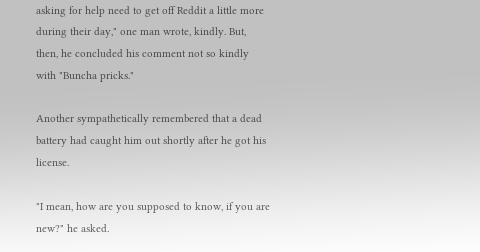asking for help need to get off Reddit a little more during their day," one man wrote, kindly. But, then, he concluded his comment not so kindly with "Buncha pricks."

Another sympathetically remembered that a dead battery had caught him out shortly after he got his license.

"I mean, how are you supposed to know, if you are new?" he asked.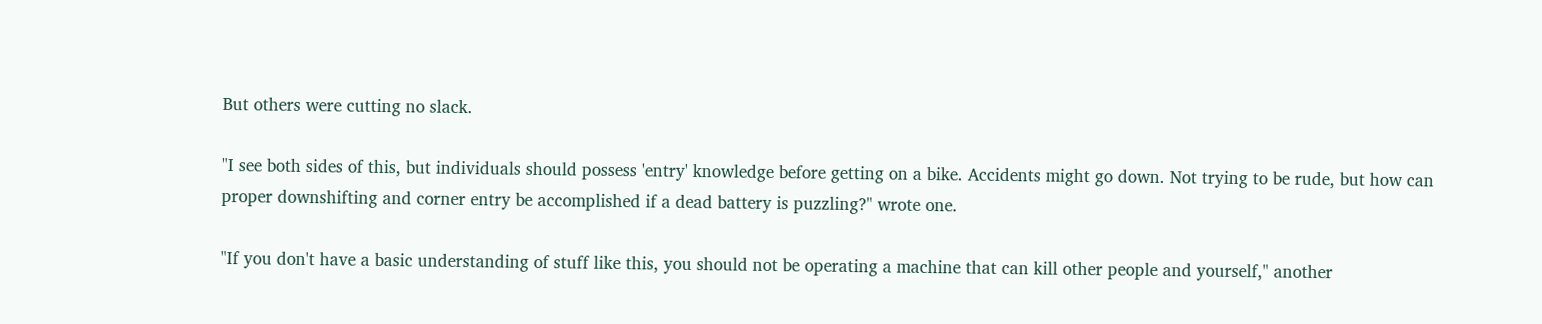But others were cutting no slack.

"I see both sides of this, but individuals should possess 'entry' knowledge before getting on a bike. Accidents might go down. Not trying to be rude, but how can proper downshifting and corner entry be accomplished if a dead battery is puzzling?" wrote one.

"If you don't have a basic understanding of stuff like this, you should not be operating a machine that can kill other people and yourself," another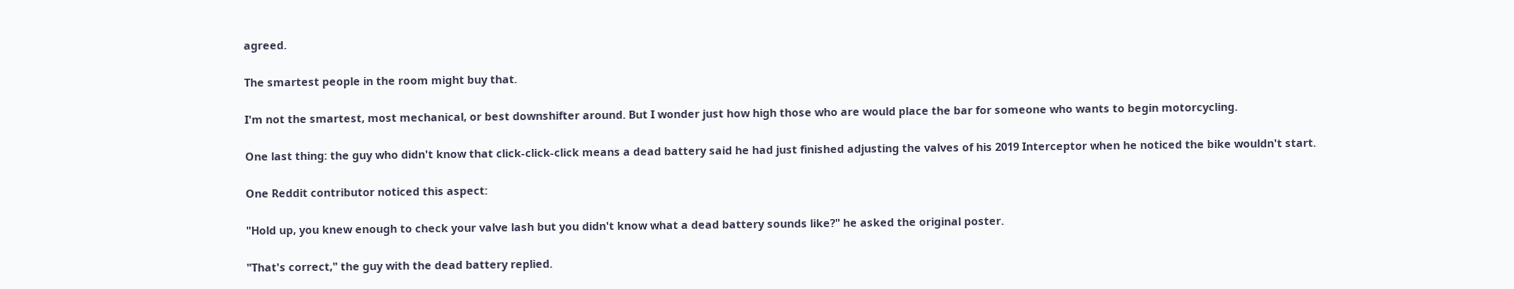agreed.

The smartest people in the room might buy that.

I'm not the smartest, most mechanical, or best downshifter around. But I wonder just how high those who are would place the bar for someone who wants to begin motorcycling.

One last thing: the guy who didn't know that click-click-click means a dead battery said he had just finished adjusting the valves of his 2019 Interceptor when he noticed the bike wouldn't start.

One Reddit contributor noticed this aspect:

"Hold up, you knew enough to check your valve lash but you didn't know what a dead battery sounds like?" he asked the original poster.

"That's correct," the guy with the dead battery replied.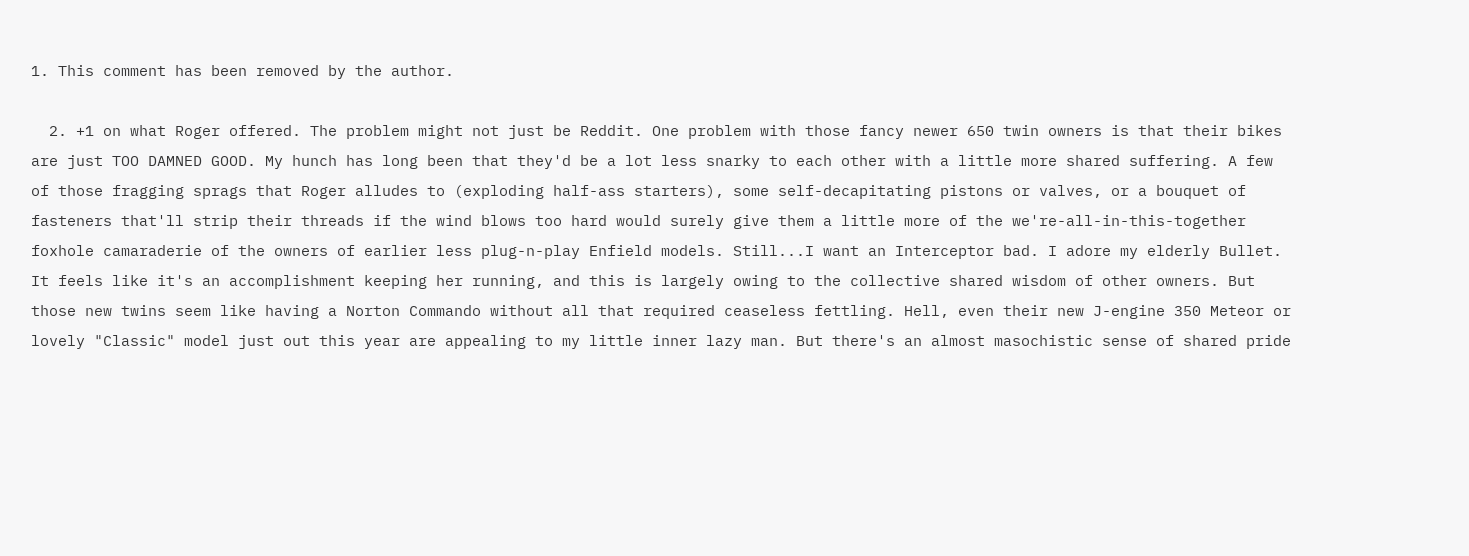1. This comment has been removed by the author.

  2. +1 on what Roger offered. The problem might not just be Reddit. One problem with those fancy newer 650 twin owners is that their bikes are just TOO DAMNED GOOD. My hunch has long been that they'd be a lot less snarky to each other with a little more shared suffering. A few of those fragging sprags that Roger alludes to (exploding half-ass starters), some self-decapitating pistons or valves, or a bouquet of fasteners that'll strip their threads if the wind blows too hard would surely give them a little more of the we're-all-in-this-together foxhole camaraderie of the owners of earlier less plug-n-play Enfield models. Still...I want an Interceptor bad. I adore my elderly Bullet. It feels like it's an accomplishment keeping her running, and this is largely owing to the collective shared wisdom of other owners. But those new twins seem like having a Norton Commando without all that required ceaseless fettling. Hell, even their new J-engine 350 Meteor or lovely "Classic" model just out this year are appealing to my little inner lazy man. But there's an almost masochistic sense of shared pride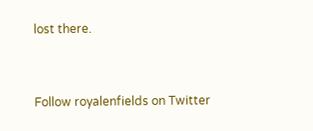lost there.


Follow royalenfields on Twitter